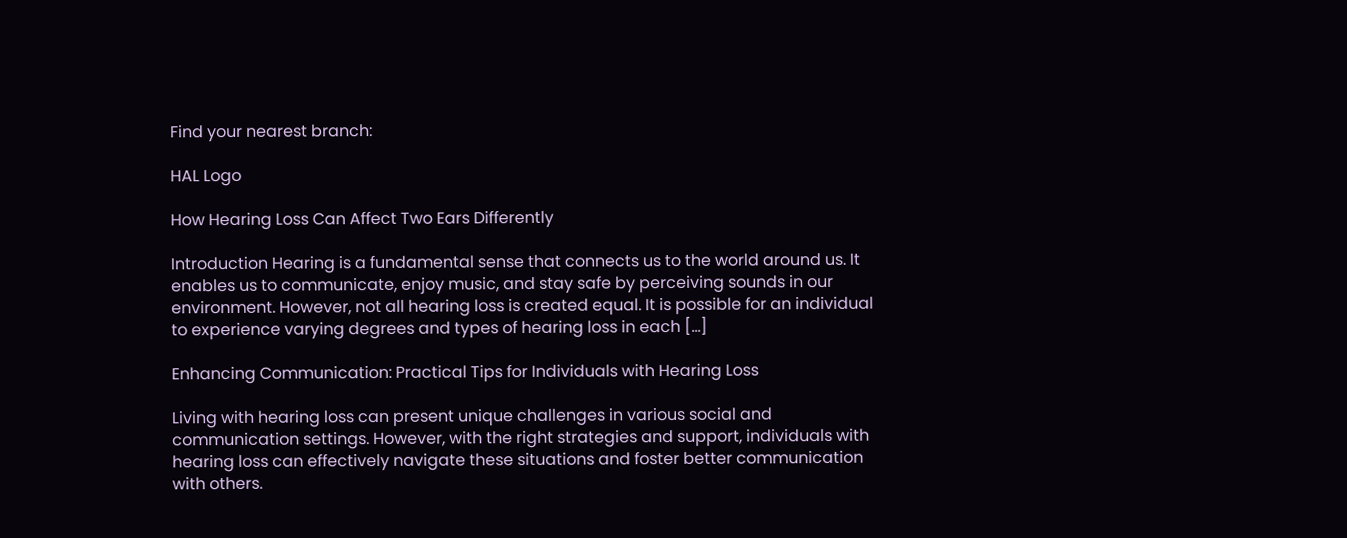Find your nearest branch:

HAL Logo

How Hearing Loss Can Affect Two Ears Differently

Introduction Hearing is a fundamental sense that connects us to the world around us. It enables us to communicate, enjoy music, and stay safe by perceiving sounds in our environment. However, not all hearing loss is created equal. It is possible for an individual to experience varying degrees and types of hearing loss in each […]

Enhancing Communication: Practical Tips for Individuals with Hearing Loss

Living with hearing loss can present unique challenges in various social and communication settings. However, with the right strategies and support, individuals with hearing loss can effectively navigate these situations and foster better communication with others.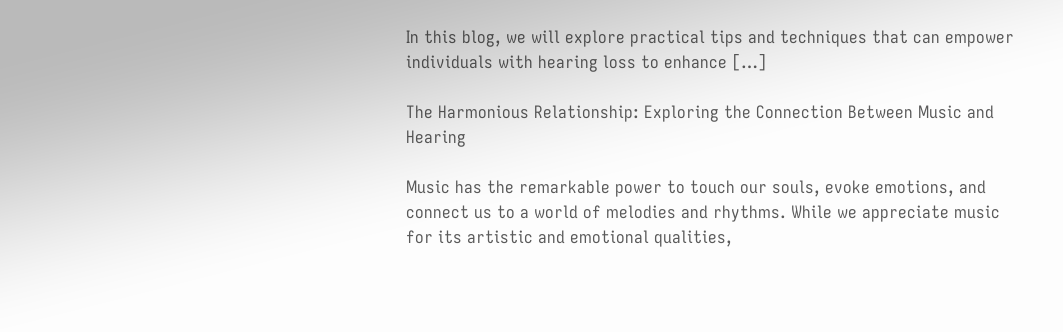In this blog, we will explore practical tips and techniques that can empower individuals with hearing loss to enhance […]

The Harmonious Relationship: Exploring the Connection Between Music and Hearing

Music has the remarkable power to touch our souls, evoke emotions, and connect us to a world of melodies and rhythms. While we appreciate music for its artistic and emotional qualities,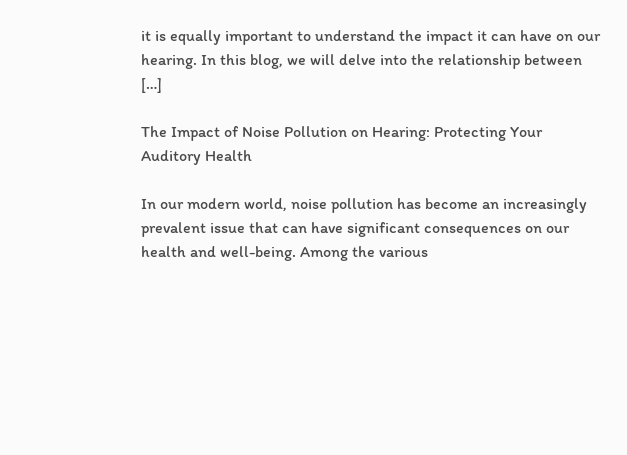it is equally important to understand the impact it can have on our hearing. In this blog, we will delve into the relationship between […]

The Impact of Noise Pollution on Hearing: Protecting Your Auditory Health

In our modern world, noise pollution has become an increasingly prevalent issue that can have significant consequences on our health and well-being. Among the various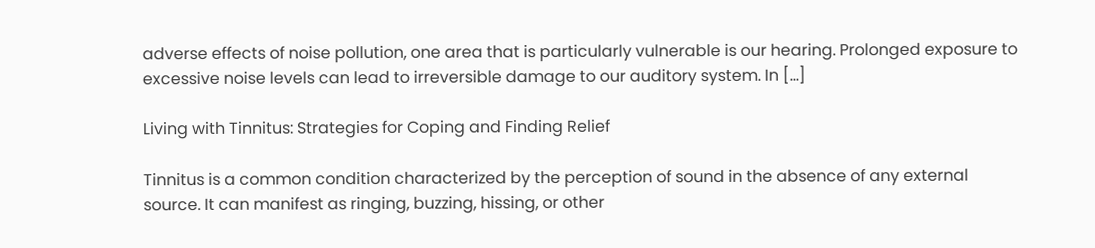adverse effects of noise pollution, one area that is particularly vulnerable is our hearing. Prolonged exposure to excessive noise levels can lead to irreversible damage to our auditory system. In […]

Living with Tinnitus: Strategies for Coping and Finding Relief

Tinnitus is a common condition characterized by the perception of sound in the absence of any external source. It can manifest as ringing, buzzing, hissing, or other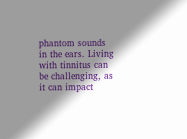phantom sounds in the ears. Living with tinnitus can be challenging, as it can impact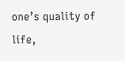one’s quality of life,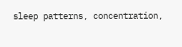sleep patterns, concentration,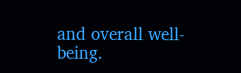and overall well-being.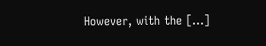However, with the […]